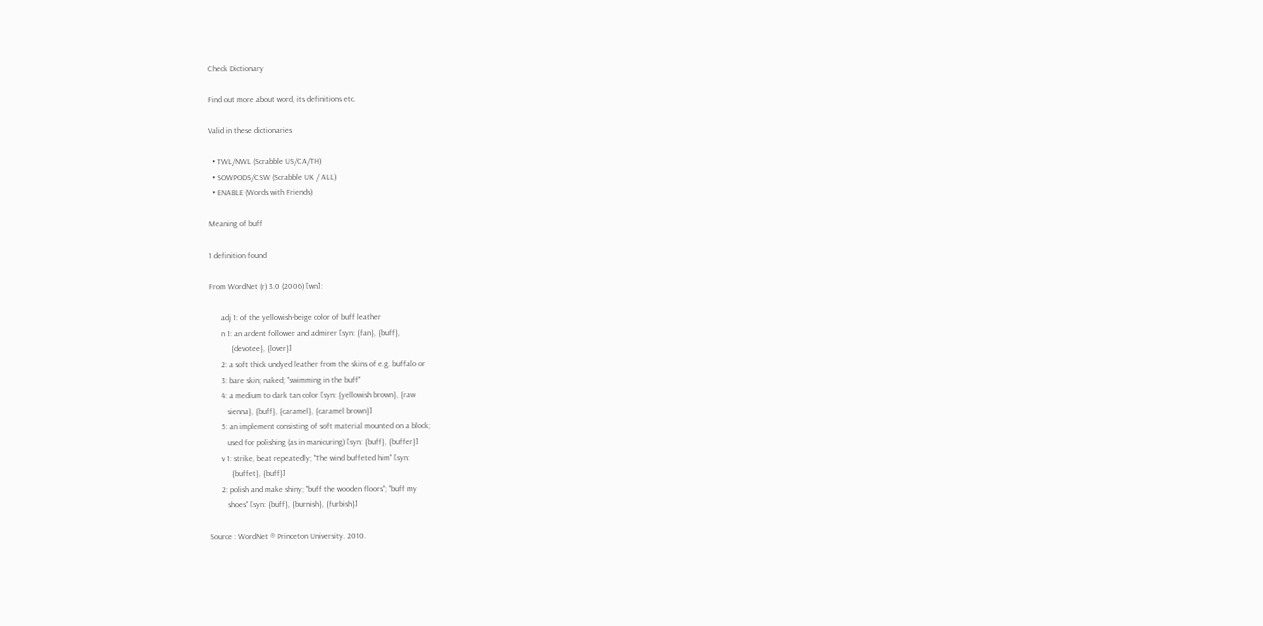Check Dictionary

Find out more about word, its definitions etc.

Valid in these dictionaries

  • TWL/NWL (Scrabble US/CA/TH)
  • SOWPODS/CSW (Scrabble UK / ALL)
  • ENABLE (Words with Friends)

Meaning of buff

1 definition found

From WordNet (r) 3.0 (2006) [wn]:

      adj 1: of the yellowish-beige color of buff leather
      n 1: an ardent follower and admirer [syn: {fan}, {buff},
           {devotee}, {lover}]
      2: a soft thick undyed leather from the skins of e.g. buffalo or
      3: bare skin; naked; "swimming in the buff"
      4: a medium to dark tan color [syn: {yellowish brown}, {raw
         sienna}, {buff}, {caramel}, {caramel brown}]
      5: an implement consisting of soft material mounted on a block;
         used for polishing (as in manicuring) [syn: {buff}, {buffer}]
      v 1: strike, beat repeatedly; "The wind buffeted him" [syn:
           {buffet}, {buff}]
      2: polish and make shiny; "buff the wooden floors"; "buff my
         shoes" [syn: {buff}, {burnish}, {furbish}]

Source : WordNet ® Princeton University. 2010.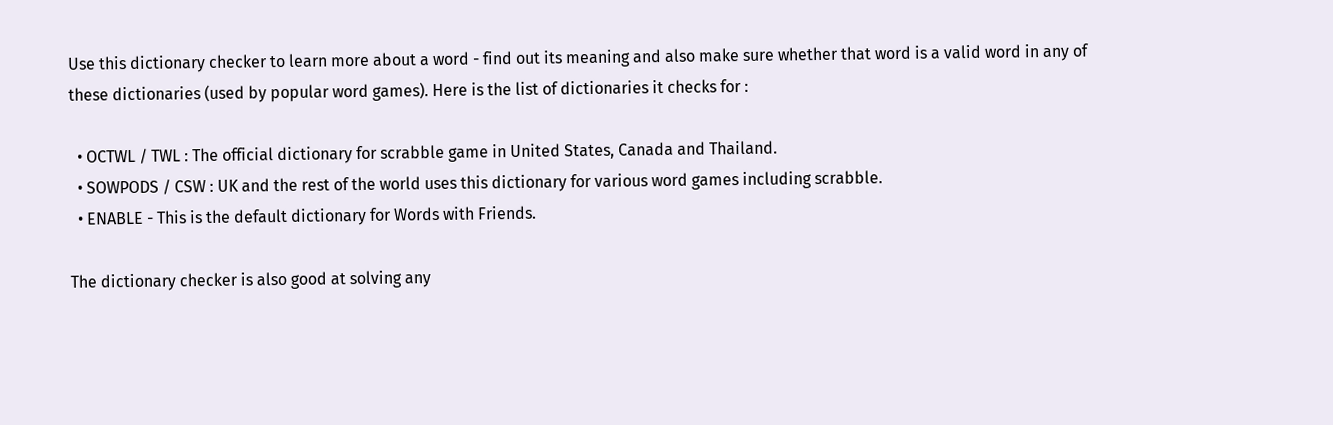Use this dictionary checker to learn more about a word - find out its meaning and also make sure whether that word is a valid word in any of these dictionaries (used by popular word games). Here is the list of dictionaries it checks for :

  • OCTWL / TWL : The official dictionary for scrabble game in United States, Canada and Thailand.
  • SOWPODS / CSW : UK and the rest of the world uses this dictionary for various word games including scrabble.
  • ENABLE - This is the default dictionary for Words with Friends.

The dictionary checker is also good at solving any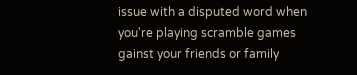issue with a disputed word when you're playing scramble games gainst your friends or family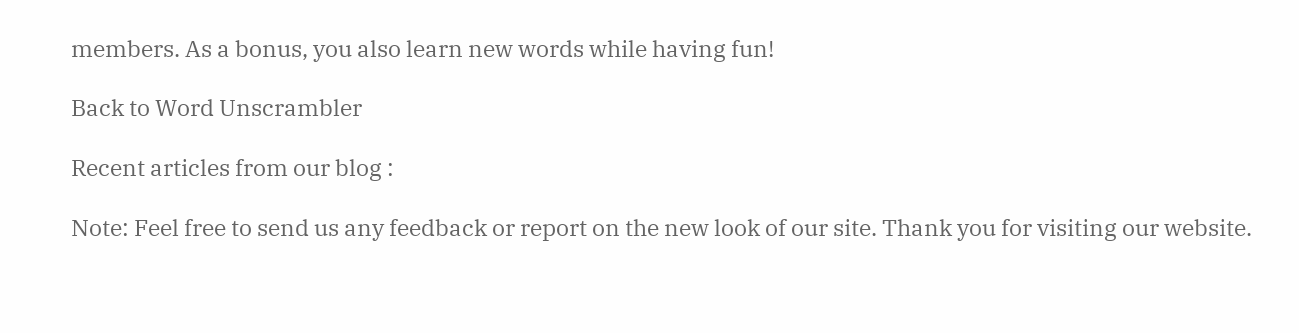members. As a bonus, you also learn new words while having fun!

Back to Word Unscrambler

Recent articles from our blog :

Note: Feel free to send us any feedback or report on the new look of our site. Thank you for visiting our website.